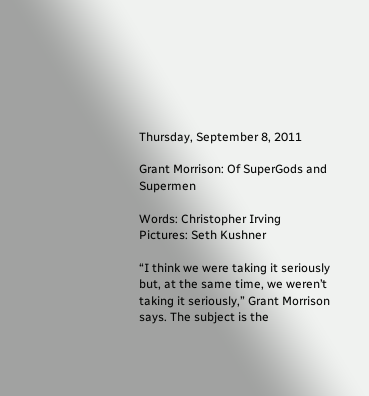Thursday, September 8, 2011

Grant Morrison: Of SuperGods and Supermen

Words: Christopher Irving
Pictures: Seth Kushner

“I think we were taking it seriously but, at the same time, we weren’t taking it seriously,” Grant Morrison says. The subject is the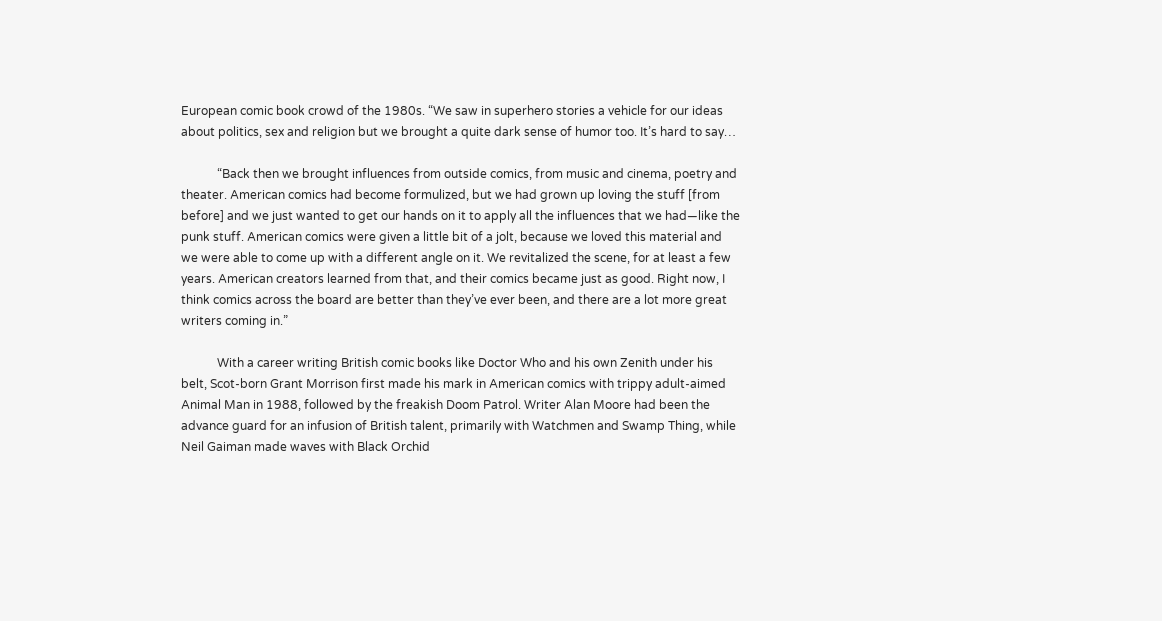European comic book crowd of the 1980s. “We saw in superhero stories a vehicle for our ideas about politics, sex and religion but we brought a quite dark sense of humor too. It’s hard to say…

            “Back then we brought influences from outside comics, from music and cinema, poetry and theater. American comics had become formulized, but we had grown up loving the stuff [from before] and we just wanted to get our hands on it to apply all the influences that we had—like the punk stuff. American comics were given a little bit of a jolt, because we loved this material and we were able to come up with a different angle on it. We revitalized the scene, for at least a few years. American creators learned from that, and their comics became just as good. Right now, I think comics across the board are better than they’ve ever been, and there are a lot more great writers coming in.”

            With a career writing British comic books like Doctor Who and his own Zenith under his belt, Scot-born Grant Morrison first made his mark in American comics with trippy adult-aimed Animal Man in 1988, followed by the freakish Doom Patrol. Writer Alan Moore had been the advance guard for an infusion of British talent, primarily with Watchmen and Swamp Thing, while Neil Gaiman made waves with Black Orchid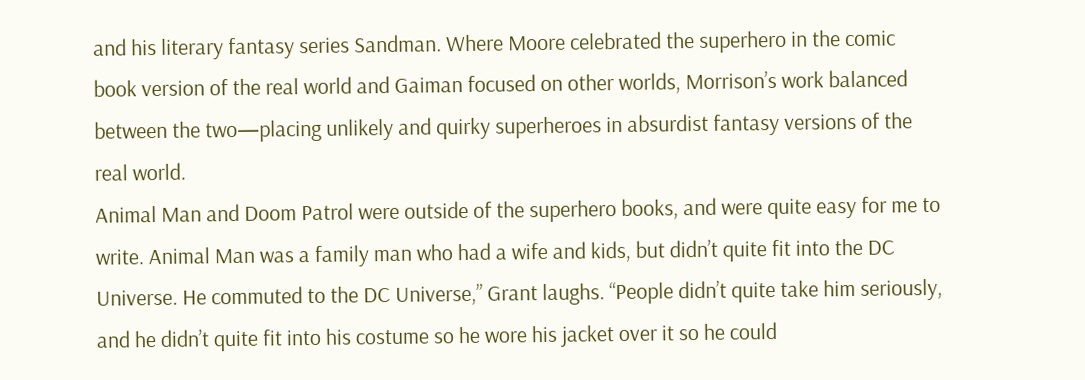and his literary fantasy series Sandman. Where Moore celebrated the superhero in the comic book version of the real world and Gaiman focused on other worlds, Morrison’s work balanced between the two—placing unlikely and quirky superheroes in absurdist fantasy versions of the real world.
Animal Man and Doom Patrol were outside of the superhero books, and were quite easy for me to write. Animal Man was a family man who had a wife and kids, but didn’t quite fit into the DC Universe. He commuted to the DC Universe,” Grant laughs. “People didn’t quite take him seriously, and he didn’t quite fit into his costume so he wore his jacket over it so he could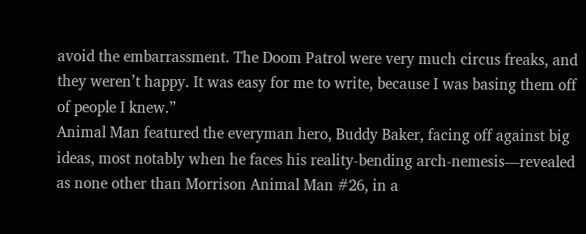avoid the embarrassment. The Doom Patrol were very much circus freaks, and they weren’t happy. It was easy for me to write, because I was basing them off of people I knew.”
Animal Man featured the everyman hero, Buddy Baker, facing off against big ideas, most notably when he faces his reality-bending arch-nemesis—revealed as none other than Morrison Animal Man #26, in a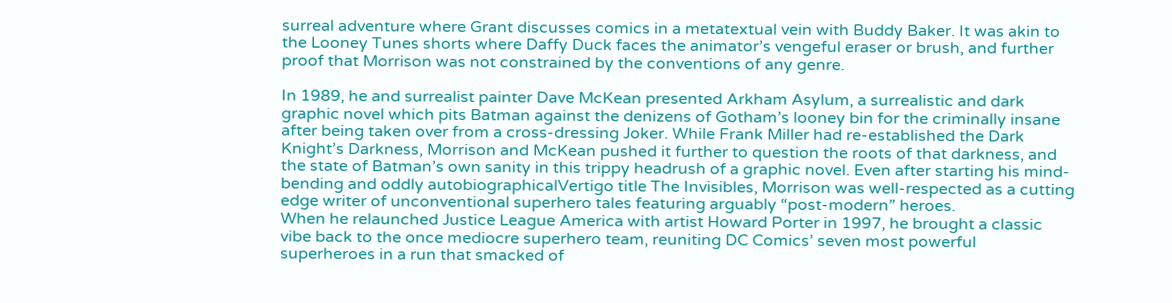surreal adventure where Grant discusses comics in a metatextual vein with Buddy Baker. It was akin to the Looney Tunes shorts where Daffy Duck faces the animator’s vengeful eraser or brush, and further proof that Morrison was not constrained by the conventions of any genre.

In 1989, he and surrealist painter Dave McKean presented Arkham Asylum, a surrealistic and dark graphic novel which pits Batman against the denizens of Gotham’s looney bin for the criminally insane after being taken over from a cross-dressing Joker. While Frank Miller had re-established the Dark Knight’s Darkness, Morrison and McKean pushed it further to question the roots of that darkness, and the state of Batman’s own sanity in this trippy headrush of a graphic novel. Even after starting his mind-bending and oddly autobiographicalVertigo title The Invisibles, Morrison was well-respected as a cutting edge writer of unconventional superhero tales featuring arguably “post-modern” heroes.
When he relaunched Justice League America with artist Howard Porter in 1997, he brought a classic vibe back to the once mediocre superhero team, reuniting DC Comics’ seven most powerful superheroes in a run that smacked of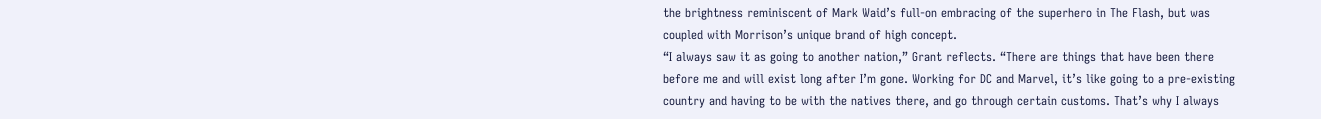the brightness reminiscent of Mark Waid’s full-on embracing of the superhero in The Flash, but was coupled with Morrison’s unique brand of high concept.
“I always saw it as going to another nation,” Grant reflects. “There are things that have been there before me and will exist long after I’m gone. Working for DC and Marvel, it’s like going to a pre-existing country and having to be with the natives there, and go through certain customs. That’s why I always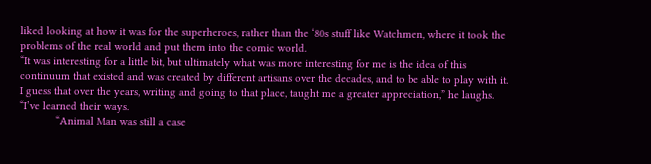liked looking at how it was for the superheroes, rather than the ‘80s stuff like Watchmen, where it took the problems of the real world and put them into the comic world.
“It was interesting for a little bit, but ultimately what was more interesting for me is the idea of this continuum that existed and was created by different artisans over the decades, and to be able to play with it. I guess that over the years, writing and going to that place, taught me a greater appreciation,” he laughs. “I’ve learned their ways.
            “Animal Man was still a case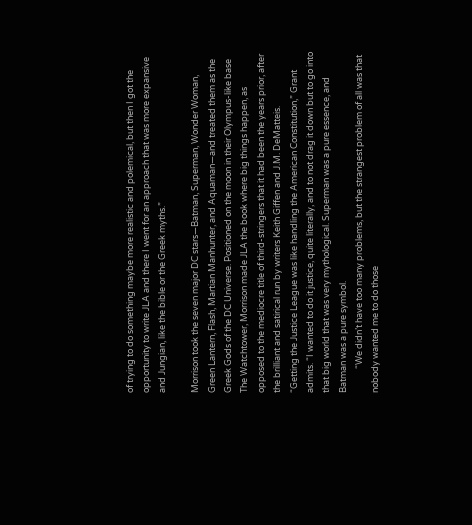of trying to do something maybe more realistic and polemical, but then I got the opportunity to write JLA and there I went for an approach that was more expansive and Jungian, like the bible or the Greek myths.”

Morrison took the seven major DC stars—Batman, Superman, Wonder Woman, Green Lantern, Flash, Martian Manhunter, and Aquaman—and treated them as the Greek Gods of the DC Universe. Positioned on the moon in their Olympus-like base The Watchtower, Morrison made JLA the book where big things happen, as opposed to the mediocre title of third-stringers that it had been the years prior, after the brilliant and satirical run by writers Keith Giffen and J.M. DeMatteis.
“Getting the Justice League was like handling the American Constitution,” Grant admits. “I wanted to do it justice, quite literally, and to not drag it down but to go into that big world that was very mythological. Superman was a pure essence, and Batman was a pure symbol.
            “We didn’t have too many problems, but the strangest problem of all was that nobody wanted me to do those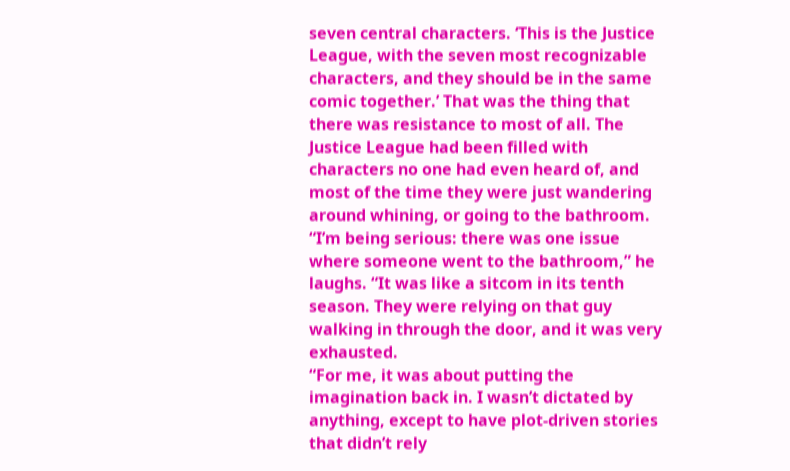seven central characters. ‘This is the Justice League, with the seven most recognizable characters, and they should be in the same comic together.’ That was the thing that there was resistance to most of all. The Justice League had been filled with characters no one had even heard of, and most of the time they were just wandering around whining, or going to the bathroom.
“I’m being serious: there was one issue where someone went to the bathroom,” he laughs. “It was like a sitcom in its tenth season. They were relying on that guy walking in through the door, and it was very exhausted.
“For me, it was about putting the imagination back in. I wasn’t dictated by anything, except to have plot-driven stories that didn’t rely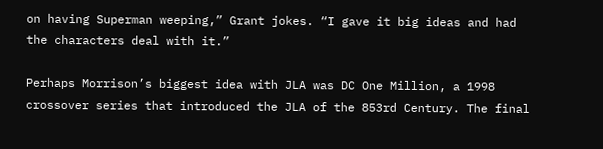on having Superman weeping,” Grant jokes. “I gave it big ideas and had the characters deal with it.”

Perhaps Morrison’s biggest idea with JLA was DC One Million, a 1998 crossover series that introduced the JLA of the 853rd Century. The final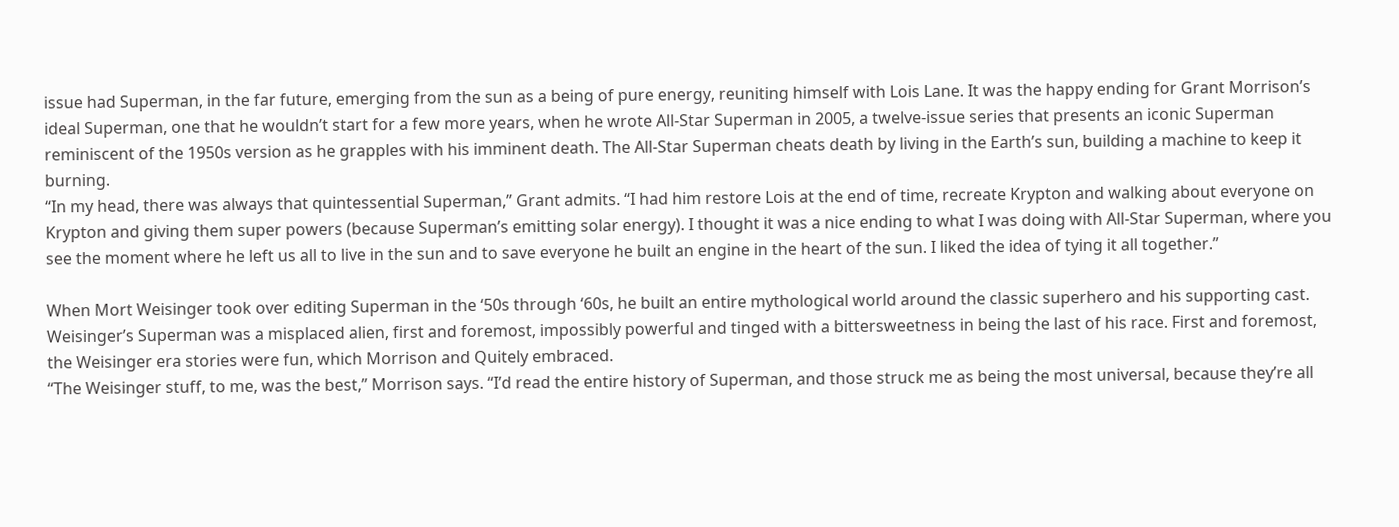issue had Superman, in the far future, emerging from the sun as a being of pure energy, reuniting himself with Lois Lane. It was the happy ending for Grant Morrison’s ideal Superman, one that he wouldn’t start for a few more years, when he wrote All-Star Superman in 2005, a twelve-issue series that presents an iconic Superman reminiscent of the 1950s version as he grapples with his imminent death. The All-Star Superman cheats death by living in the Earth’s sun, building a machine to keep it burning.
“In my head, there was always that quintessential Superman,” Grant admits. “I had him restore Lois at the end of time, recreate Krypton and walking about everyone on Krypton and giving them super powers (because Superman’s emitting solar energy). I thought it was a nice ending to what I was doing with All-Star Superman, where you see the moment where he left us all to live in the sun and to save everyone he built an engine in the heart of the sun. I liked the idea of tying it all together.”

When Mort Weisinger took over editing Superman in the ‘50s through ‘60s, he built an entire mythological world around the classic superhero and his supporting cast. Weisinger’s Superman was a misplaced alien, first and foremost, impossibly powerful and tinged with a bittersweetness in being the last of his race. First and foremost, the Weisinger era stories were fun, which Morrison and Quitely embraced.
“The Weisinger stuff, to me, was the best,” Morrison says. “I’d read the entire history of Superman, and those struck me as being the most universal, because they’re all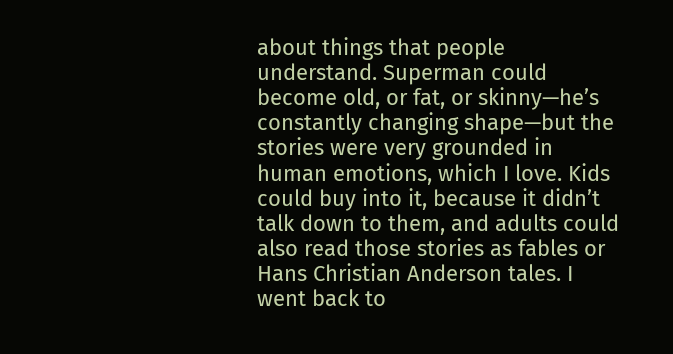about things that people understand. Superman could become old, or fat, or skinny—he’s constantly changing shape—but the stories were very grounded in human emotions, which I love. Kids could buy into it, because it didn’t talk down to them, and adults could also read those stories as fables or Hans Christian Anderson tales. I went back to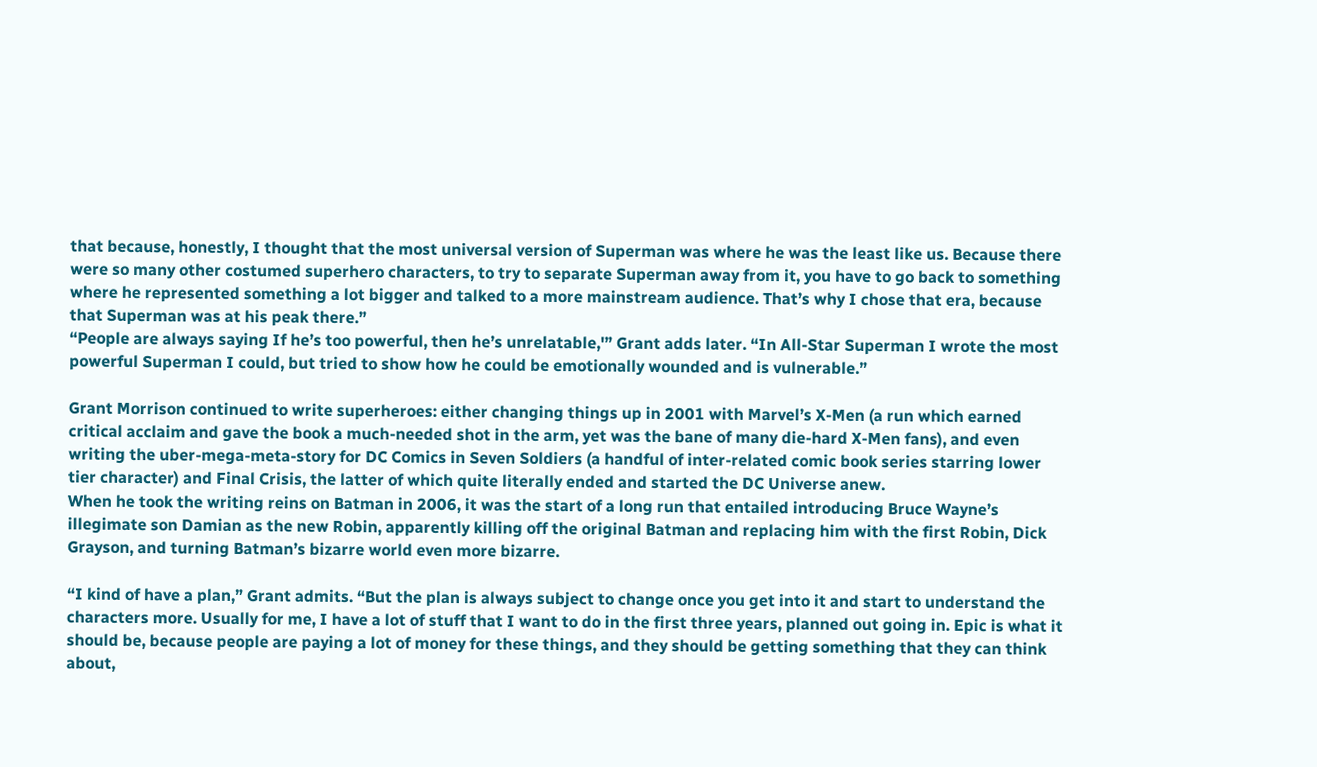that because, honestly, I thought that the most universal version of Superman was where he was the least like us. Because there were so many other costumed superhero characters, to try to separate Superman away from it, you have to go back to something where he represented something a lot bigger and talked to a more mainstream audience. That’s why I chose that era, because that Superman was at his peak there.”
“People are always saying If he’s too powerful, then he’s unrelatable,'” Grant adds later. “In All-Star Superman I wrote the most powerful Superman I could, but tried to show how he could be emotionally wounded and is vulnerable.”

Grant Morrison continued to write superheroes: either changing things up in 2001 with Marvel’s X-Men (a run which earned critical acclaim and gave the book a much-needed shot in the arm, yet was the bane of many die-hard X-Men fans), and even writing the uber-mega-meta-story for DC Comics in Seven Soldiers (a handful of inter-related comic book series starring lower tier character) and Final Crisis, the latter of which quite literally ended and started the DC Universe anew.
When he took the writing reins on Batman in 2006, it was the start of a long run that entailed introducing Bruce Wayne’s illegimate son Damian as the new Robin, apparently killing off the original Batman and replacing him with the first Robin, Dick Grayson, and turning Batman’s bizarre world even more bizarre.

“I kind of have a plan,” Grant admits. “But the plan is always subject to change once you get into it and start to understand the characters more. Usually for me, I have a lot of stuff that I want to do in the first three years, planned out going in. Epic is what it should be, because people are paying a lot of money for these things, and they should be getting something that they can think about,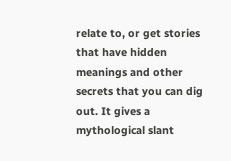relate to, or get stories that have hidden meanings and other secrets that you can dig out. It gives a mythological slant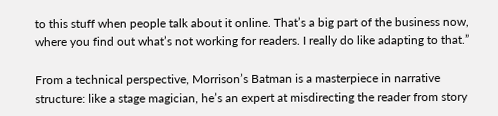to this stuff when people talk about it online. That’s a big part of the business now, where you find out what’s not working for readers. I really do like adapting to that.”

From a technical perspective, Morrison’s Batman is a masterpiece in narrative structure: like a stage magician, he’s an expert at misdirecting the reader from story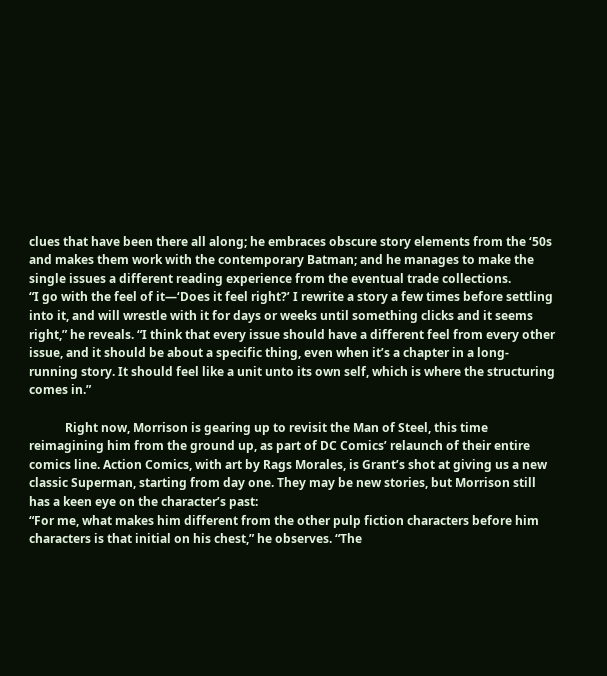clues that have been there all along; he embraces obscure story elements from the ‘50s and makes them work with the contemporary Batman; and he manages to make the single issues a different reading experience from the eventual trade collections.
“I go with the feel of it—‘Does it feel right?’ I rewrite a story a few times before settling into it, and will wrestle with it for days or weeks until something clicks and it seems right,” he reveals. “I think that every issue should have a different feel from every other issue, and it should be about a specific thing, even when it’s a chapter in a long-running story. It should feel like a unit unto its own self, which is where the structuring comes in.”

            Right now, Morrison is gearing up to revisit the Man of Steel, this time reimagining him from the ground up, as part of DC Comics’ relaunch of their entire comics line. Action Comics, with art by Rags Morales, is Grant’s shot at giving us a new classic Superman, starting from day one. They may be new stories, but Morrison still has a keen eye on the character’s past:
“For me, what makes him different from the other pulp fiction characters before him characters is that initial on his chest,” he observes. “The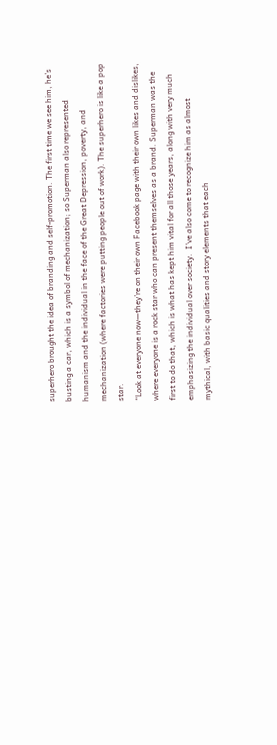superhero brought the idea of branding and self-promotion. The first time we see him, he’s busting a car, which is a symbol of mechanization; so Superman also represented humanism and the individual in the face of the Great Depression, poverty, and mechanization (where factories were putting people out of work). The superhero is like a pop star.
“Look at everyone now—they’re on their own Facebook page with their own likes and dislikes, where everyone is a rock star who can present themselves as a brand. Superman was the first to do that, which is what has kept him vital for all those years, along with very much emphasizing the individual over society.  I’ve also come to recognize him as almost mythical, with basic qualities and story elements that each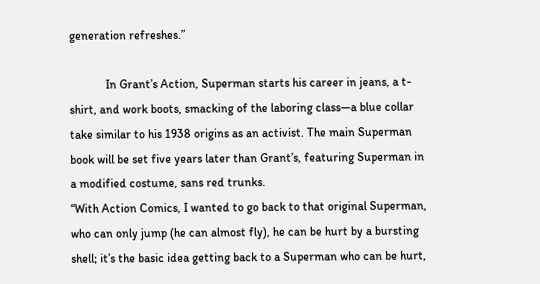generation refreshes.”

            In Grant’s Action, Superman starts his career in jeans, a t-shirt, and work boots, smacking of the laboring class—a blue collar take similar to his 1938 origins as an activist. The main Superman book will be set five years later than Grant’s, featuring Superman in a modified costume, sans red trunks.
“With Action Comics, I wanted to go back to that original Superman, who can only jump (he can almost fly), he can be hurt by a bursting shell; it’s the basic idea getting back to a Superman who can be hurt,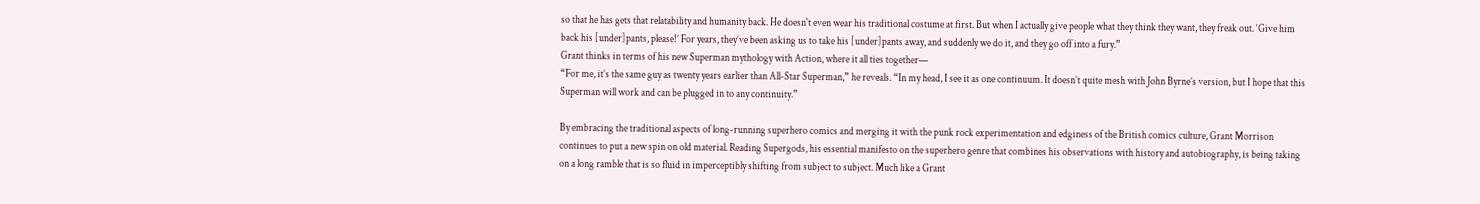so that he has gets that relatability and humanity back. He doesn't even wear his traditional costume at first. But when I actually give people what they think they want, they freak out. ‘Give him back his [under]pants, please!’ For years, they’ve been asking us to take his [under]pants away, and suddenly we do it, and they go off into a fury.”
Grant thinks in terms of his new Superman mythology with Action, where it all ties together—
“For me, it’s the same guy as twenty years earlier than All-Star Superman,” he reveals. “In my head, I see it as one continuum. It doesn’t quite mesh with John Byrne’s version, but I hope that this Superman will work and can be plugged in to any continuity.”

By embracing the traditional aspects of long-running superhero comics and merging it with the punk rock experimentation and edginess of the British comics culture, Grant Morrison continues to put a new spin on old material. Reading Supergods, his essential manifesto on the superhero genre that combines his observations with history and autobiography, is being taking on a long ramble that is so fluid in imperceptibly shifting from subject to subject. Much like a Grant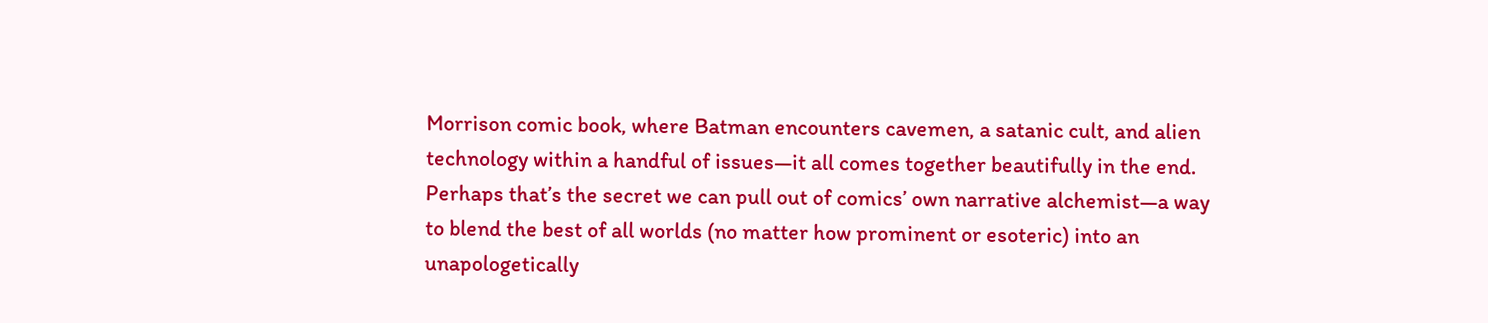Morrison comic book, where Batman encounters cavemen, a satanic cult, and alien technology within a handful of issues—it all comes together beautifully in the end.
Perhaps that’s the secret we can pull out of comics’ own narrative alchemist—a way to blend the best of all worlds (no matter how prominent or esoteric) into an unapologetically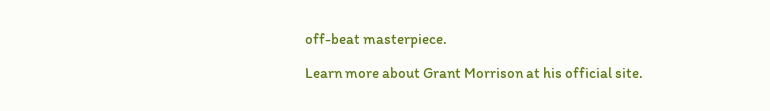off-beat masterpiece.

Learn more about Grant Morrison at his official site.